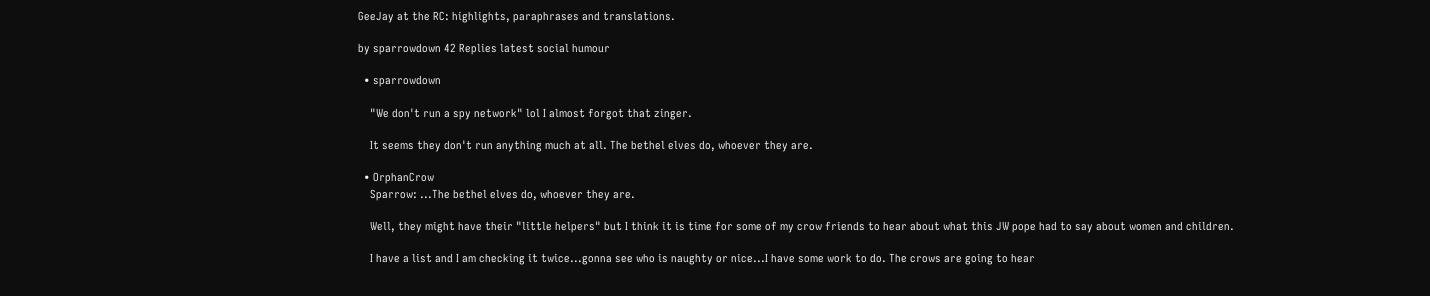GeeJay at the RC: highlights, paraphrases and translations.

by sparrowdown 42 Replies latest social humour

  • sparrowdown

    "We don't run a spy network" lol I almost forgot that zinger.

    It seems they don't run anything much at all. The bethel elves do, whoever they are.

  • OrphanCrow
    Sparrow: ...The bethel elves do, whoever they are.

    Well, they might have their "little helpers" but I think it is time for some of my crow friends to hear about what this JW pope had to say about women and children.

    I have a list and I am checking it twice...gonna see who is naughty or nice...I have some work to do. The crows are going to hear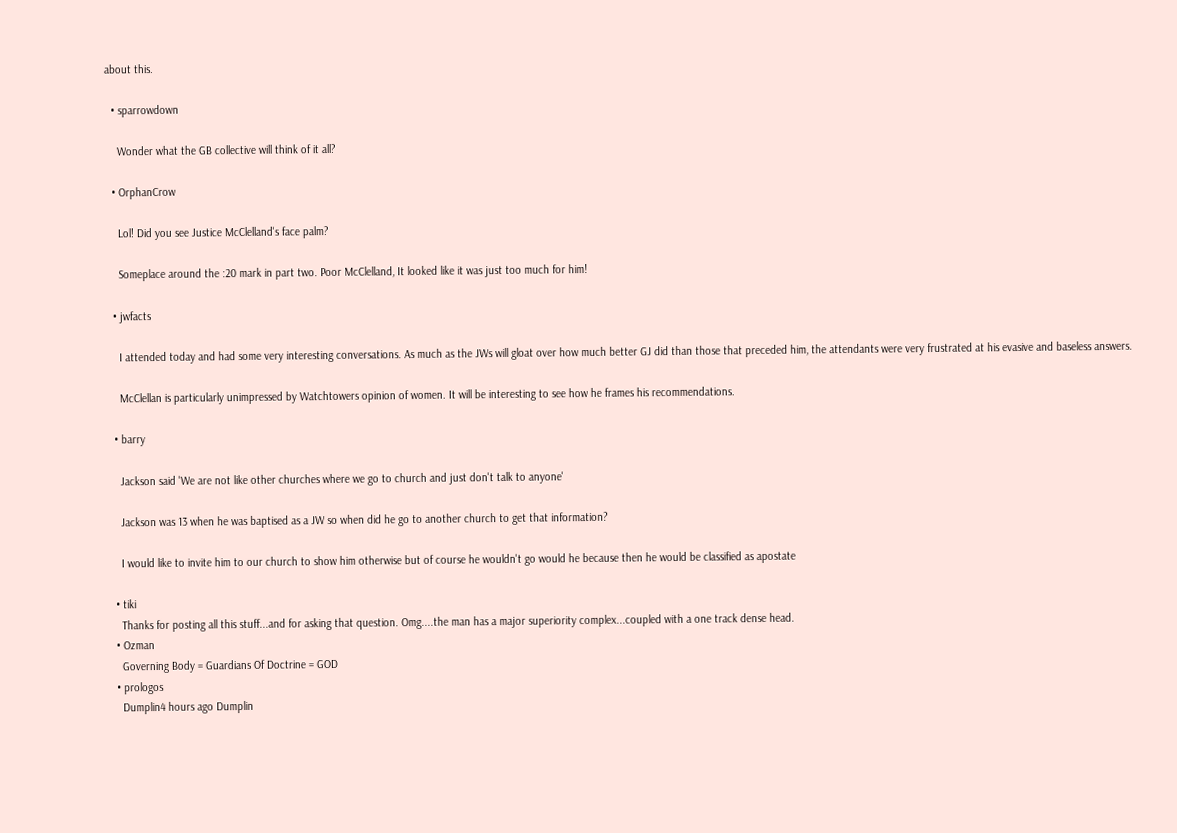about this.

  • sparrowdown

    Wonder what the GB collective will think of it all?

  • OrphanCrow

    Lol! Did you see Justice McClelland's face palm?

    Someplace around the :20 mark in part two. Poor McClelland, It looked like it was just too much for him!

  • jwfacts

    I attended today and had some very interesting conversations. As much as the JWs will gloat over how much better GJ did than those that preceded him, the attendants were very frustrated at his evasive and baseless answers.

    McClellan is particularly unimpressed by Watchtowers opinion of women. It will be interesting to see how he frames his recommendations.

  • barry

    Jackson said 'We are not like other churches where we go to church and just don't talk to anyone'

    Jackson was 13 when he was baptised as a JW so when did he go to another church to get that information?

    I would like to invite him to our church to show him otherwise but of course he wouldn't go would he because then he would be classified as apostate

  • tiki
    Thanks for posting all this stuff...and for asking that question. Omg....the man has a major superiority complex...coupled with a one track dense head.
  • Ozman
    Governing Body = Guardians Of Doctrine = GOD
  • prologos
    Dumplin4 hours ago Dumplin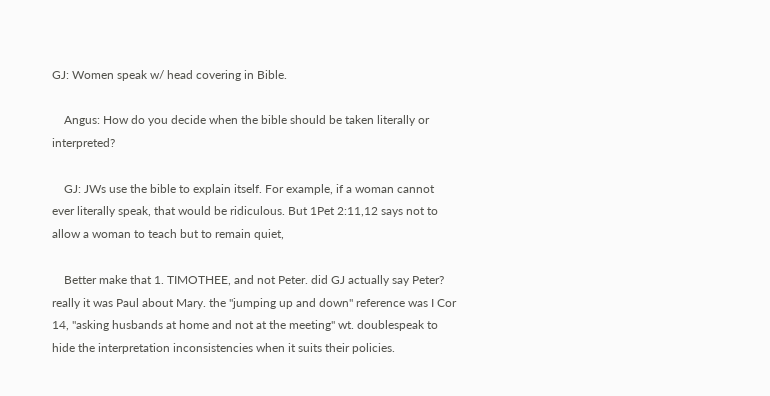GJ: Women speak w/ head covering in Bible.

    Angus: How do you decide when the bible should be taken literally or interpreted?

    GJ: JWs use the bible to explain itself. For example, if a woman cannot ever literally speak, that would be ridiculous. But 1Pet 2:11,12 says not to allow a woman to teach but to remain quiet,

    Better make that 1. TIMOTHEE, and not Peter. did GJ actually say Peter? really it was Paul about Mary. the "jumping up and down" reference was I Cor 14, "asking husbands at home and not at the meeting" wt. doublespeak to hide the interpretation inconsistencies when it suits their policies.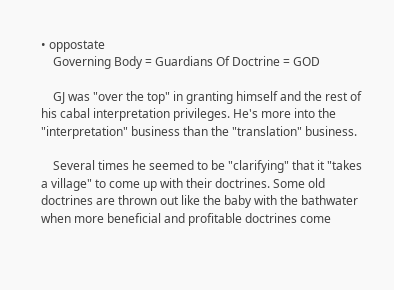• oppostate
    Governing Body = Guardians Of Doctrine = GOD

    GJ was "over the top" in granting himself and the rest of his cabal interpretation privileges. He's more into the "interpretation" business than the "translation" business.

    Several times he seemed to be "clarifying" that it "takes a village" to come up with their doctrines. Some old doctrines are thrown out like the baby with the bathwater when more beneficial and profitable doctrines come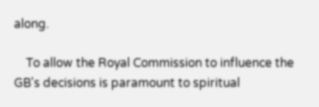along.

    To allow the Royal Commission to influence the GB's decisions is paramount to spiritual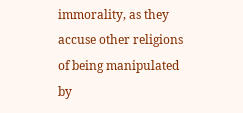immorality, as they accuse other religions of being manipulated by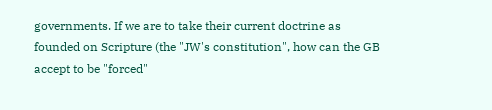governments. If we are to take their current doctrine as founded on Scripture (the "JW's constitution", how can the GB accept to be "forced"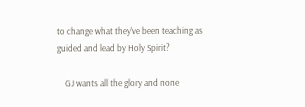to change what they've been teaching as guided and lead by Holy Spirit?

    GJ wants all the glory and none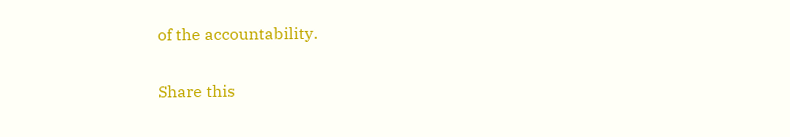of the accountability.

Share this